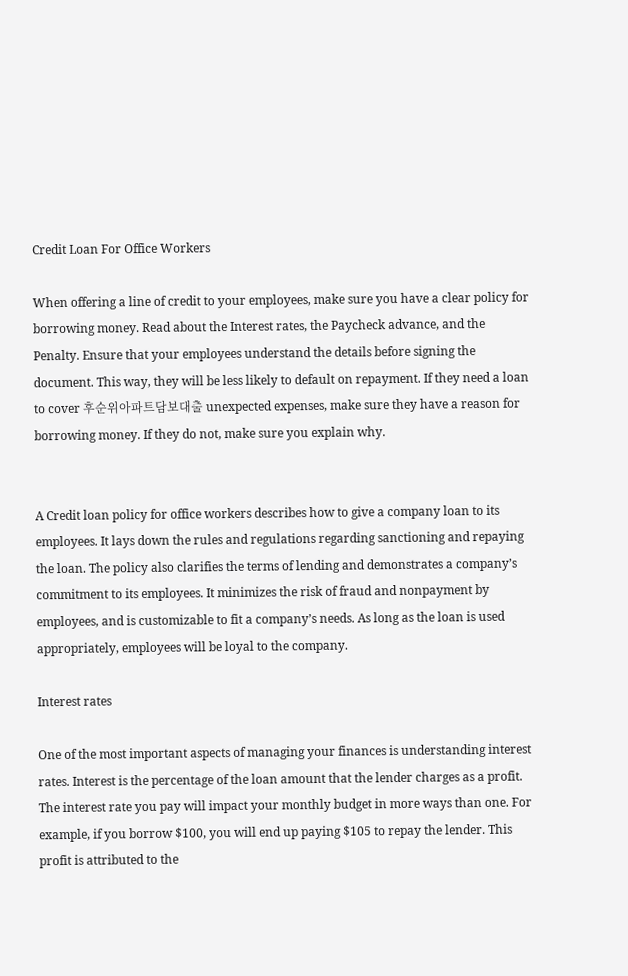Credit Loan For Office Workers

When offering a line of credit to your employees, make sure you have a clear policy for borrowing money. Read about the Interest rates, the Paycheck advance, and the Penalty. Ensure that your employees understand the details before signing the document. This way, they will be less likely to default on repayment. If they need a loan to cover 후순위아파트담보대출 unexpected expenses, make sure they have a reason for borrowing money. If they do not, make sure you explain why.


A Credit loan policy for office workers describes how to give a company loan to its employees. It lays down the rules and regulations regarding sanctioning and repaying the loan. The policy also clarifies the terms of lending and demonstrates a company’s commitment to its employees. It minimizes the risk of fraud and nonpayment by employees, and is customizable to fit a company’s needs. As long as the loan is used appropriately, employees will be loyal to the company.

Interest rates

One of the most important aspects of managing your finances is understanding interest rates. Interest is the percentage of the loan amount that the lender charges as a profit. The interest rate you pay will impact your monthly budget in more ways than one. For example, if you borrow $100, you will end up paying $105 to repay the lender. This profit is attributed to the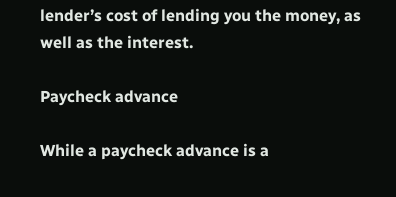lender’s cost of lending you the money, as well as the interest.

Paycheck advance

While a paycheck advance is a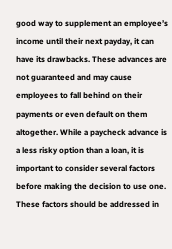good way to supplement an employee’s income until their next payday, it can have its drawbacks. These advances are not guaranteed and may cause employees to fall behind on their payments or even default on them altogether. While a paycheck advance is a less risky option than a loan, it is important to consider several factors before making the decision to use one. These factors should be addressed in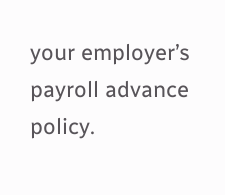your employer’s payroll advance policy.